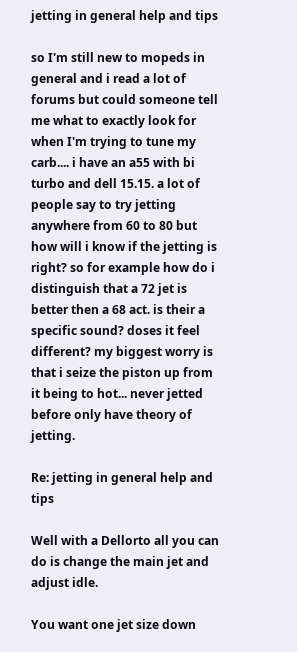jetting in general help and tips

so I'm still new to mopeds in general and i read a lot of forums but could someone tell me what to exactly look for when I'm trying to tune my carb.... i have an a55 with bi turbo and dell 15.15. a lot of people say to try jetting anywhere from 60 to 80 but how will i know if the jetting is right? so for example how do i distinguish that a 72 jet is better then a 68 act. is their a specific sound? doses it feel different? my biggest worry is that i seize the piston up from it being to hot... never jetted before only have theory of jetting.

Re: jetting in general help and tips

Well with a Dellorto all you can do is change the main jet and adjust idle.

You want one jet size down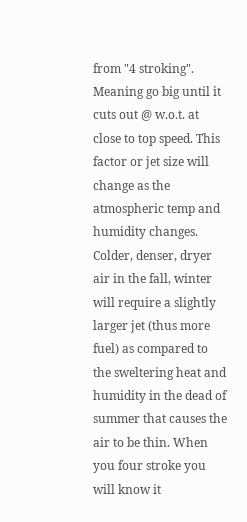from "4 stroking". Meaning go big until it cuts out @ w.o.t. at close to top speed. This factor or jet size will change as the atmospheric temp and humidity changes. Colder, denser, dryer air in the fall, winter will require a slightly larger jet (thus more fuel) as compared to the sweltering heat and humidity in the dead of summer that causes the air to be thin. When you four stroke you will know it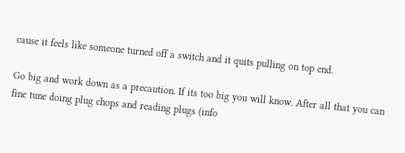cause it feels like someone turned off a switch and it quits pulling on top end.

Go big and work down as a precaution. If its too big you will know. After all that you can fine tune doing plug chops and reading plugs (info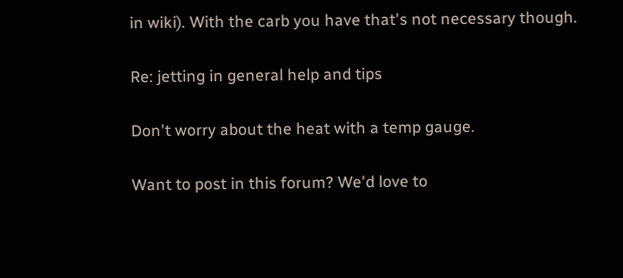in wiki). With the carb you have that's not necessary though.

Re: jetting in general help and tips

Don't worry about the heat with a temp gauge.

Want to post in this forum? We'd love to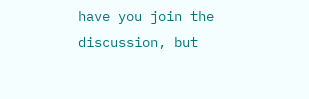have you join the discussion, but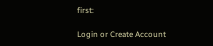first:

Login or Create Account